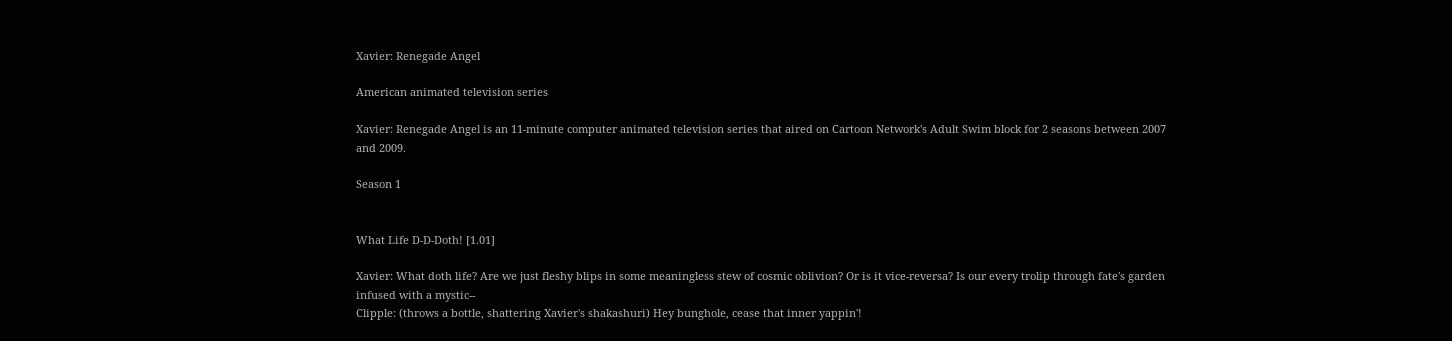Xavier: Renegade Angel

American animated television series

Xavier: Renegade Angel is an 11-minute computer animated television series that aired on Cartoon Network's Adult Swim block for 2 seasons between 2007 and 2009.

Season 1


What Life D-D-Doth! [1.01]

Xavier: What doth life? Are we just fleshy blips in some meaningless stew of cosmic oblivion? Or is it vice-reversa? Is our every trolip through fate's garden infused with a mystic--
Clipple: (throws a bottle, shattering Xavier's shakashuri) Hey bunghole, cease that inner yappin'!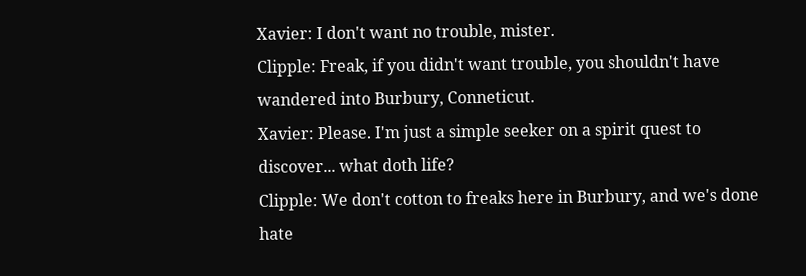Xavier: I don't want no trouble, mister.
Clipple: Freak, if you didn't want trouble, you shouldn't have wandered into Burbury, Conneticut.
Xavier: Please. I'm just a simple seeker on a spirit quest to discover... what doth life?
Clipple: We don't cotton to freaks here in Burbury, and we's done hate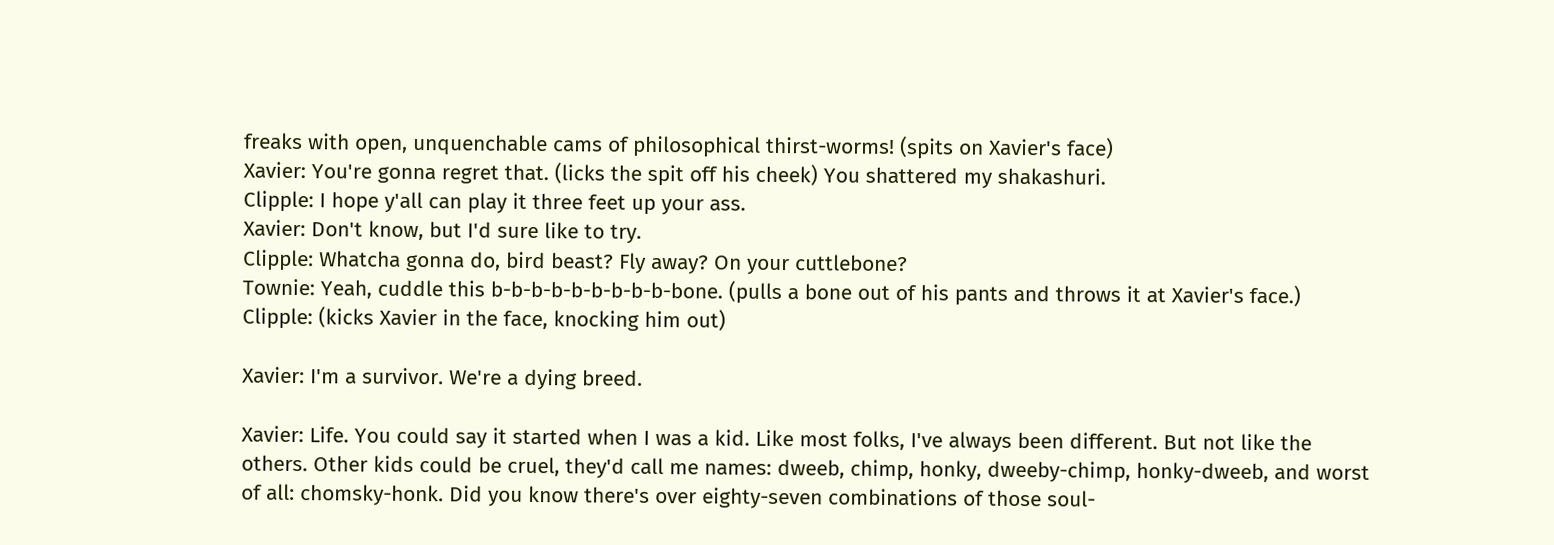freaks with open, unquenchable cams of philosophical thirst-worms! (spits on Xavier's face)
Xavier: You're gonna regret that. (licks the spit off his cheek) You shattered my shakashuri.
Clipple: I hope y'all can play it three feet up your ass.
Xavier: Don't know, but I'd sure like to try.
Clipple: Whatcha gonna do, bird beast? Fly away? On your cuttlebone?
Townie: Yeah, cuddle this b-b-b-b-b-b-b-b-b-bone. (pulls a bone out of his pants and throws it at Xavier's face.)
Clipple: (kicks Xavier in the face, knocking him out)

Xavier: I'm a survivor. We're a dying breed.

Xavier: Life. You could say it started when I was a kid. Like most folks, I've always been different. But not like the others. Other kids could be cruel, they'd call me names: dweeb, chimp, honky, dweeby-chimp, honky-dweeb, and worst of all: chomsky-honk. Did you know there's over eighty-seven combinations of those soul-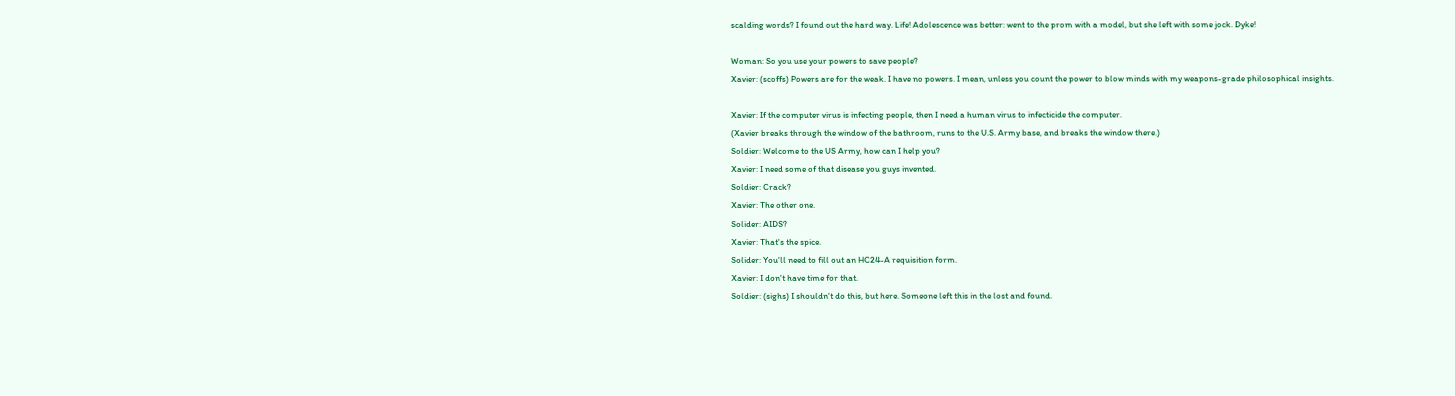scalding words? I found out the hard way. Life! Adolescence was better: went to the prom with a model, but she left with some jock. Dyke!

Woman: So you use your powers to save people?
Xavier: (scoffs) Powers are for the weak. I have no powers. I mean, unless you count the power to blow minds with my weapons-grade philosophical insights.

Xavier: If the computer virus is infecting people, then I need a human virus to infecticide the computer.
(Xavier breaks through the window of the bathroom, runs to the U.S. Army base, and breaks the window there.)
Soldier: Welcome to the US Army, how can I help you?
Xavier: I need some of that disease you guys invented.
Soldier: Crack?
Xavier: The other one.
Solider: AIDS?
Xavier: That's the spice.
Solider: You'll need to fill out an HC24-A requisition form.
Xavier: I don't have time for that.
Soldier: (sighs) I shouldn't do this, but here. Someone left this in the lost and found.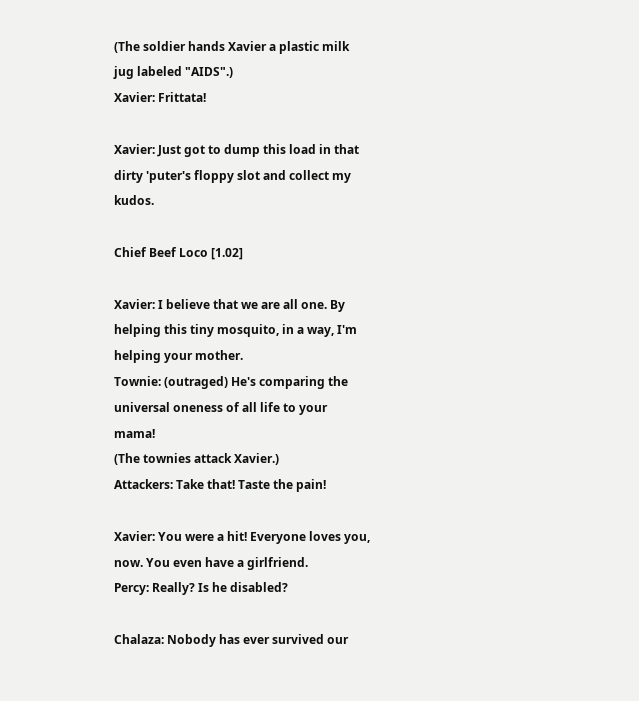(The soldier hands Xavier a plastic milk jug labeled "AIDS".)
Xavier: Frittata!

Xavier: Just got to dump this load in that dirty 'puter's floppy slot and collect my kudos.

Chief Beef Loco [1.02]

Xavier: I believe that we are all one. By helping this tiny mosquito, in a way, I'm helping your mother.
Townie: (outraged) He's comparing the universal oneness of all life to your mama!
(The townies attack Xavier.)
Attackers: Take that! Taste the pain!

Xavier: You were a hit! Everyone loves you, now. You even have a girlfriend.
Percy: Really? Is he disabled?

Chalaza: Nobody has ever survived our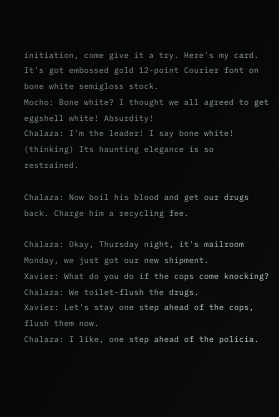initiation, come give it a try. Here's my card. It's got embossed gold 12-point Courier font on bone white semigloss stock.
Mocho: Bone white? I thought we all agreed to get eggshell white! Absurdity!
Chalaza: I'm the leader! I say bone white! (thinking) Its haunting elegance is so restrained.

Chalaza: Now boil his blood and get our drugs back. Charge him a recycling fee.

Chalaza: Okay, Thursday night, it's mailroom Monday, we just got our new shipment.
Xavier: What do you do if the cops come knocking?
Chalaza: We toilet-flush the drugs.
Xavier: Let's stay one step ahead of the cops, flush them now.
Chalaza: I like, one step ahead of the policia.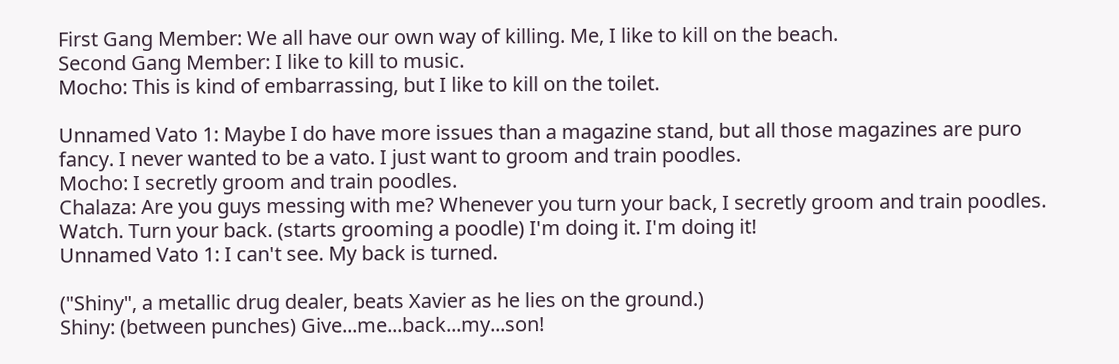First Gang Member: We all have our own way of killing. Me, I like to kill on the beach.
Second Gang Member: I like to kill to music.
Mocho: This is kind of embarrassing, but I like to kill on the toilet.

Unnamed Vato 1: Maybe I do have more issues than a magazine stand, but all those magazines are puro fancy. I never wanted to be a vato. I just want to groom and train poodles.
Mocho: I secretly groom and train poodles.
Chalaza: Are you guys messing with me? Whenever you turn your back, I secretly groom and train poodles. Watch. Turn your back. (starts grooming a poodle) I'm doing it. I'm doing it!
Unnamed Vato 1: I can't see. My back is turned.

("Shiny", a metallic drug dealer, beats Xavier as he lies on the ground.)
Shiny: (between punches) Give...me...back...my...son!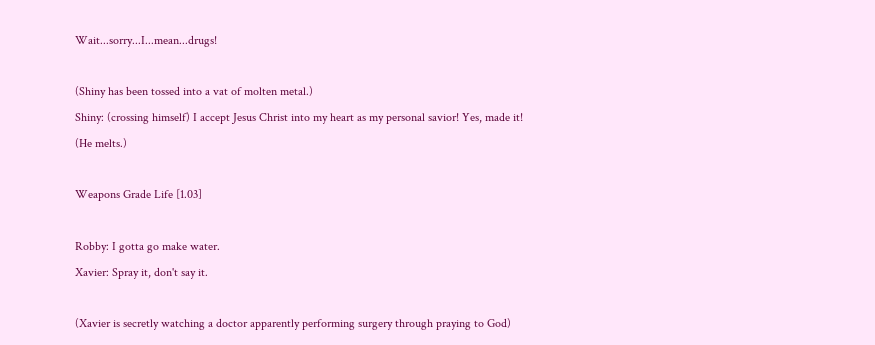Wait...sorry...I...mean...drugs!

(Shiny has been tossed into a vat of molten metal.)
Shiny: (crossing himself) I accept Jesus Christ into my heart as my personal savior! Yes, made it!
(He melts.)

Weapons Grade Life [1.03]

Robby: I gotta go make water.
Xavier: Spray it, don't say it.

(Xavier is secretly watching a doctor apparently performing surgery through praying to God)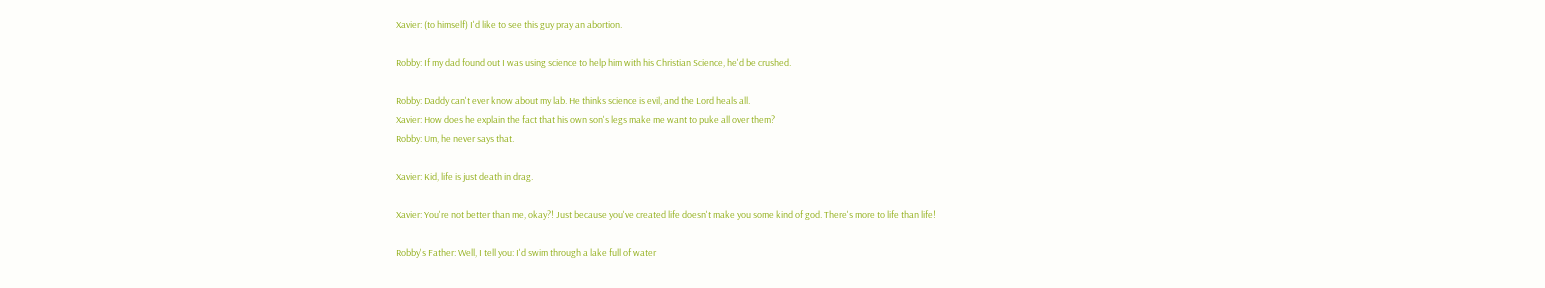Xavier: (to himself) I'd like to see this guy pray an abortion.

Robby: If my dad found out I was using science to help him with his Christian Science, he'd be crushed.

Robby: Daddy can't ever know about my lab. He thinks science is evil, and the Lord heals all.
Xavier: How does he explain the fact that his own son's legs make me want to puke all over them?
Robby: Um, he never says that.

Xavier: Kid, life is just death in drag.

Xavier: You're not better than me, okay?! Just because you've created life doesn't make you some kind of god. There's more to life than life!

Robby's Father: Well, I tell you: I'd swim through a lake full of water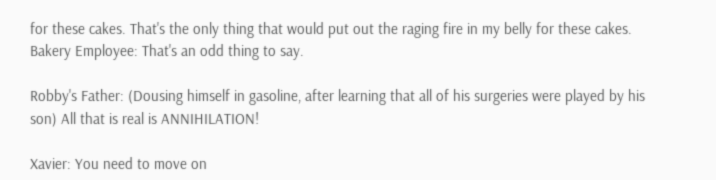for these cakes. That's the only thing that would put out the raging fire in my belly for these cakes.
Bakery Employee: That's an odd thing to say.

Robby's Father: (Dousing himself in gasoline, after learning that all of his surgeries were played by his son) All that is real is ANNIHILATION!

Xavier: You need to move on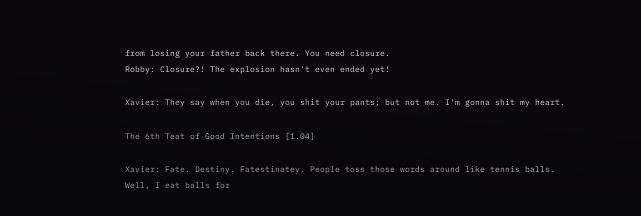from losing your father back there. You need closure.
Robby: Closure?! The explosion hasn't even ended yet!

Xavier: They say when you die, you shit your pants; but not me. I'm gonna shit my heart.

The 6th Teat of Good Intentions [1.04]

Xavier: Fate. Destiny. Fatestinatey. People toss those words around like tennis balls. Well, I eat balls for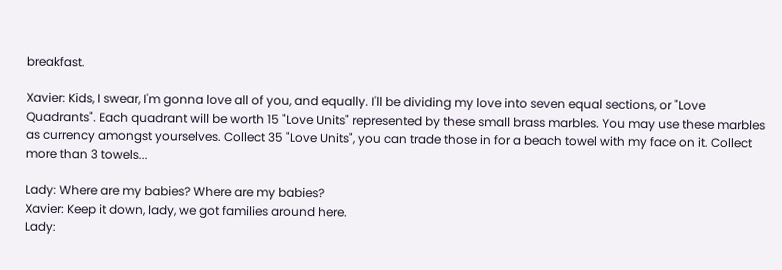breakfast.

Xavier: Kids, I swear, I'm gonna love all of you, and equally. I'll be dividing my love into seven equal sections, or "Love Quadrants". Each quadrant will be worth 15 "Love Units" represented by these small brass marbles. You may use these marbles as currency amongst yourselves. Collect 35 "Love Units", you can trade those in for a beach towel with my face on it. Collect more than 3 towels...

Lady: Where are my babies? Where are my babies?
Xavier: Keep it down, lady, we got families around here.
Lady: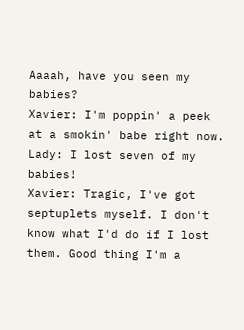Aaaah, have you seen my babies?
Xavier: I'm poppin' a peek at a smokin' babe right now.
Lady: I lost seven of my babies!
Xavier: Tragic, I've got septuplets myself. I don't know what I'd do if I lost them. Good thing I'm a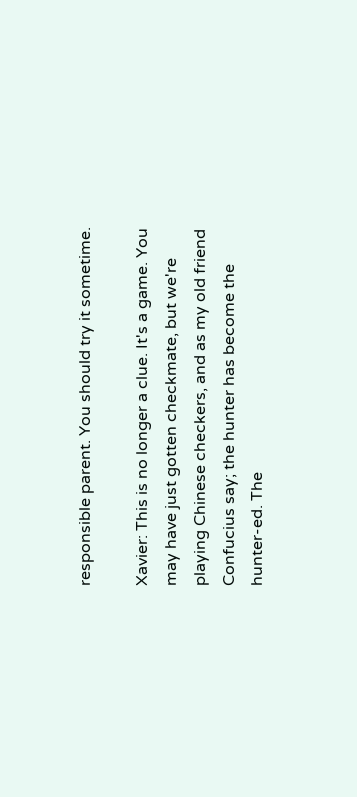responsible parent. You should try it sometime.

Xavier: This is no longer a clue. It's a game. You may have just gotten checkmate, but we're playing Chinese checkers, and as my old friend Confucius say; the hunter has become the hunter-ed. The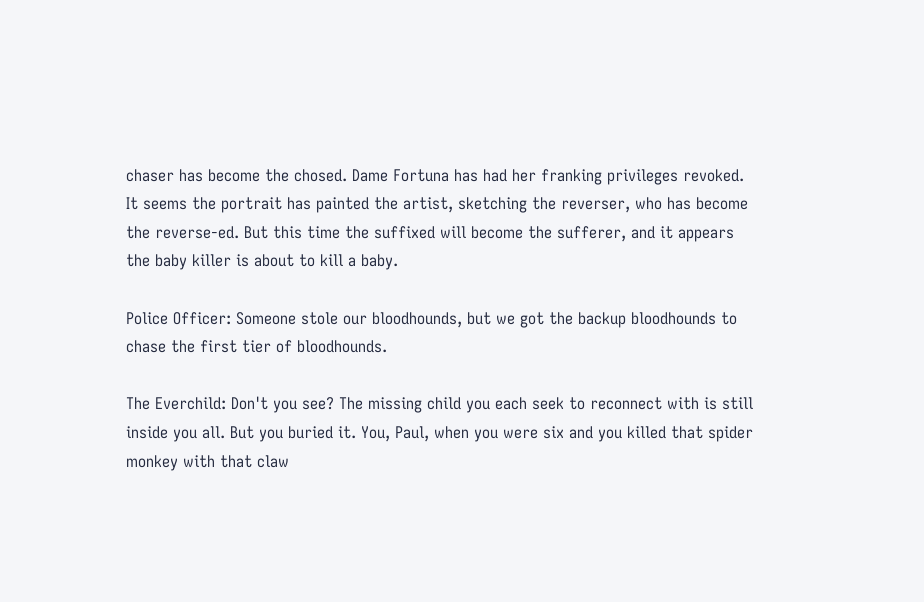chaser has become the chosed. Dame Fortuna has had her franking privileges revoked. It seems the portrait has painted the artist, sketching the reverser, who has become the reverse-ed. But this time the suffixed will become the sufferer, and it appears the baby killer is about to kill a baby.

Police Officer: Someone stole our bloodhounds, but we got the backup bloodhounds to chase the first tier of bloodhounds.

The Everchild: Don't you see? The missing child you each seek to reconnect with is still inside you all. But you buried it. You, Paul, when you were six and you killed that spider monkey with that claw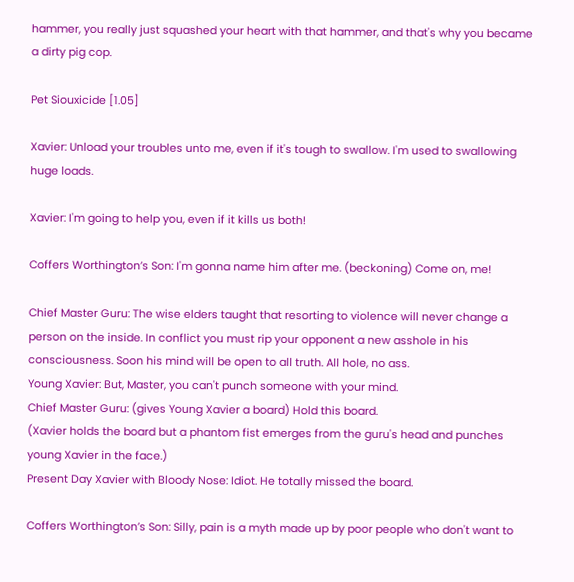hammer, you really just squashed your heart with that hammer, and that's why you became a dirty pig cop.

Pet Siouxicide [1.05]

Xavier: Unload your troubles unto me, even if it's tough to swallow. I'm used to swallowing huge loads.

Xavier: I'm going to help you, even if it kills us both!

Coffers Worthington’s Son: I'm gonna name him after me. (beckoning) Come on, me!

Chief Master Guru: The wise elders taught that resorting to violence will never change a person on the inside. In conflict you must rip your opponent a new asshole in his consciousness. Soon his mind will be open to all truth. All hole, no ass.
Young Xavier: But, Master, you can't punch someone with your mind.
Chief Master Guru: (gives Young Xavier a board) Hold this board.
(Xavier holds the board but a phantom fist emerges from the guru's head and punches young Xavier in the face.)
Present Day Xavier with Bloody Nose: Idiot. He totally missed the board.

Coffers Worthington’s Son: Silly, pain is a myth made up by poor people who don't want to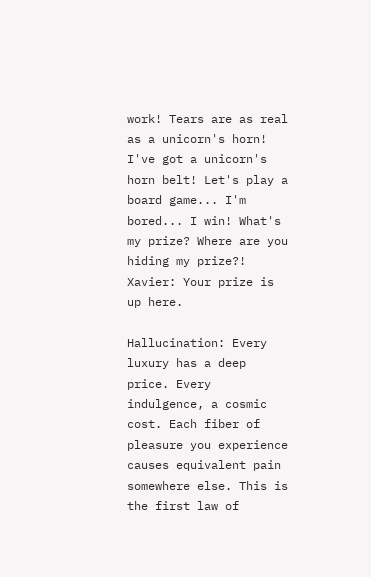work! Tears are as real as a unicorn's horn! I've got a unicorn's horn belt! Let's play a board game... I'm bored... I win! What's my prize? Where are you hiding my prize?!
Xavier: Your prize is up here.

Hallucination: Every luxury has a deep price. Every indulgence, a cosmic cost. Each fiber of pleasure you experience causes equivalent pain somewhere else. This is the first law of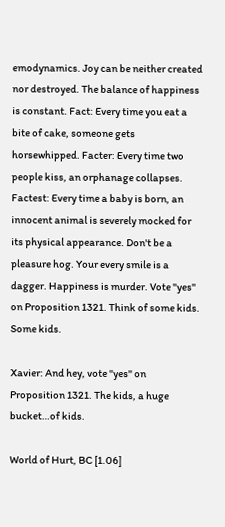emodynamics. Joy can be neither created nor destroyed. The balance of happiness is constant. Fact: Every time you eat a bite of cake, someone gets horsewhipped. Facter: Every time two people kiss, an orphanage collapses. Factest: Every time a baby is born, an innocent animal is severely mocked for its physical appearance. Don't be a pleasure hog. Your every smile is a dagger. Happiness is murder. Vote "yes" on Proposition 1321. Think of some kids. Some kids.

Xavier: And hey, vote "yes" on Proposition 1321. The kids, a huge bucket…of kids.

World of Hurt, BC [1.06]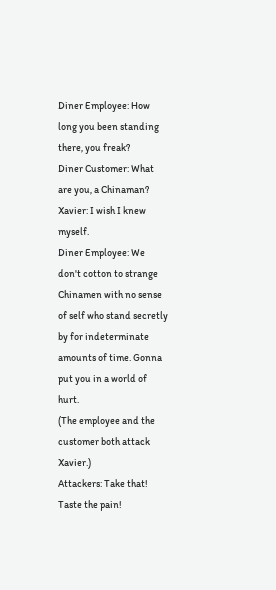Diner Employee: How long you been standing there, you freak?
Diner Customer: What are you, a Chinaman?
Xavier: I wish I knew myself.
Diner Employee: We don't cotton to strange Chinamen with no sense of self who stand secretly by for indeterminate amounts of time. Gonna put you in a world of hurt.
(The employee and the customer both attack Xavier.)
Attackers: Take that! Taste the pain!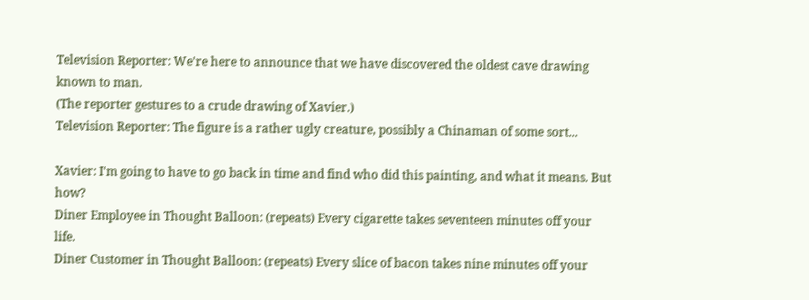Television Reporter: We're here to announce that we have discovered the oldest cave drawing known to man.
(The reporter gestures to a crude drawing of Xavier.)
Television Reporter: The figure is a rather ugly creature, possibly a Chinaman of some sort...

Xavier: I'm going to have to go back in time and find who did this painting, and what it means. But how?
Diner Employee in Thought Balloon: (repeats) Every cigarette takes seventeen minutes off your life.
Diner Customer in Thought Balloon: (repeats) Every slice of bacon takes nine minutes off your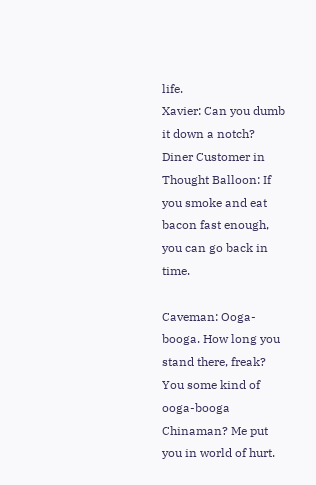life.
Xavier: Can you dumb it down a notch?
Diner Customer in Thought Balloon: If you smoke and eat bacon fast enough, you can go back in time.

Caveman: Ooga-booga. How long you stand there, freak? You some kind of ooga-booga Chinaman? Me put you in world of hurt.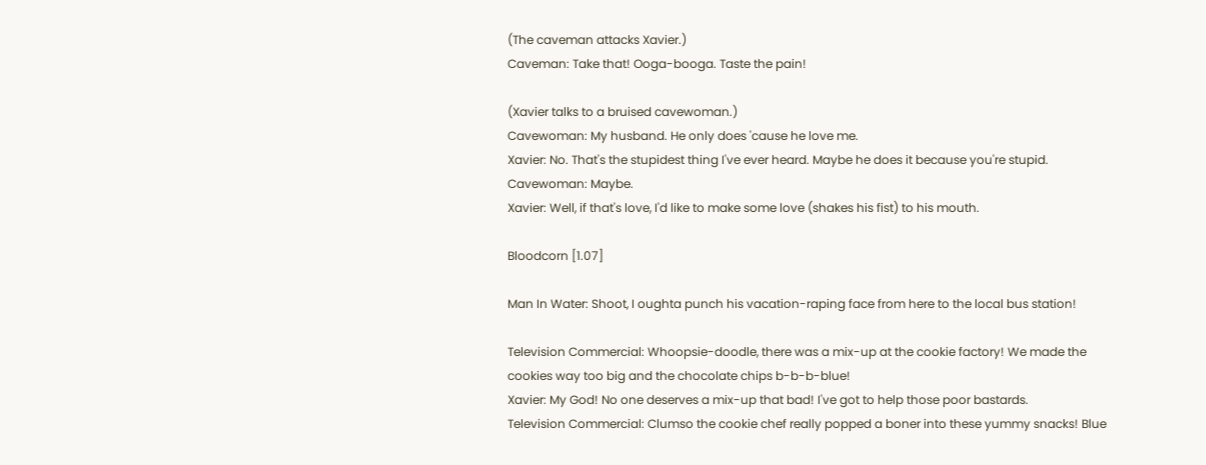(The caveman attacks Xavier.)
Caveman: Take that! Ooga-booga. Taste the pain!

(Xavier talks to a bruised cavewoman.)
Cavewoman: My husband. He only does 'cause he love me.
Xavier: No. That's the stupidest thing I've ever heard. Maybe he does it because you're stupid.
Cavewoman: Maybe.
Xavier: Well, if that's love, I'd like to make some love (shakes his fist) to his mouth.

Bloodcorn [1.07]

Man In Water: Shoot, I oughta punch his vacation-raping face from here to the local bus station!

Television Commercial: Whoopsie-doodle, there was a mix-up at the cookie factory! We made the cookies way too big and the chocolate chips b-b-b-blue!
Xavier: My God! No one deserves a mix-up that bad! I've got to help those poor bastards.
Television Commercial: Clumso the cookie chef really popped a boner into these yummy snacks! Blue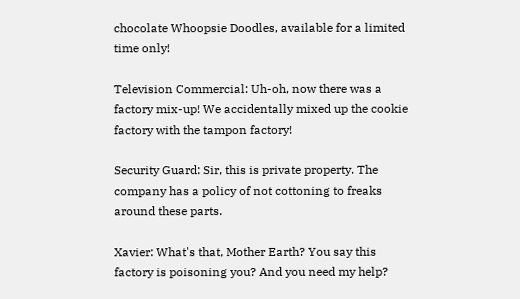chocolate Whoopsie Doodles, available for a limited time only!

Television Commercial: Uh-oh, now there was a factory mix-up! We accidentally mixed up the cookie factory with the tampon factory!

Security Guard: Sir, this is private property. The company has a policy of not cottoning to freaks around these parts.

Xavier: What's that, Mother Earth? You say this factory is poisoning you? And you need my help?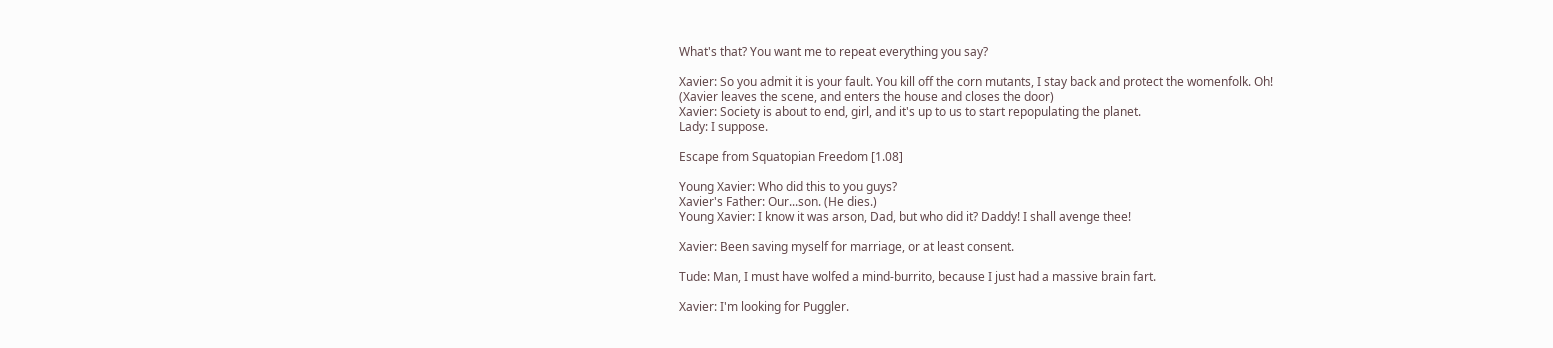What's that? You want me to repeat everything you say?

Xavier: So you admit it is your fault. You kill off the corn mutants, I stay back and protect the womenfolk. Oh!
(Xavier leaves the scene, and enters the house and closes the door)
Xavier: Society is about to end, girl, and it's up to us to start repopulating the planet.
Lady: I suppose.

Escape from Squatopian Freedom [1.08]

Young Xavier: Who did this to you guys?
Xavier's Father: Our...son. (He dies.)
Young Xavier: I know it was arson, Dad, but who did it? Daddy! I shall avenge thee!

Xavier: Been saving myself for marriage, or at least consent.

Tude: Man, I must have wolfed a mind-burrito, because I just had a massive brain fart.

Xavier: I'm looking for Puggler.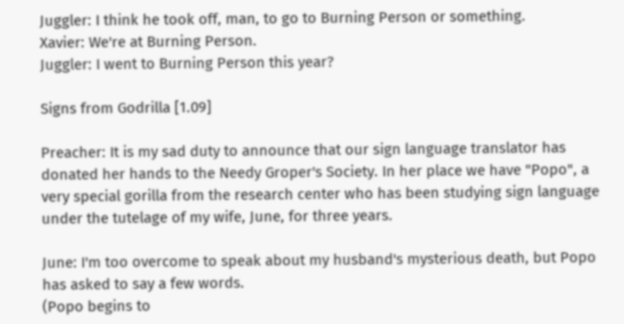Juggler: I think he took off, man, to go to Burning Person or something.
Xavier: We're at Burning Person.
Juggler: I went to Burning Person this year?

Signs from Godrilla [1.09]

Preacher: It is my sad duty to announce that our sign language translator has donated her hands to the Needy Groper's Society. In her place we have "Popo", a very special gorilla from the research center who has been studying sign language under the tutelage of my wife, June, for three years.

June: I'm too overcome to speak about my husband's mysterious death, but Popo has asked to say a few words.
(Popo begins to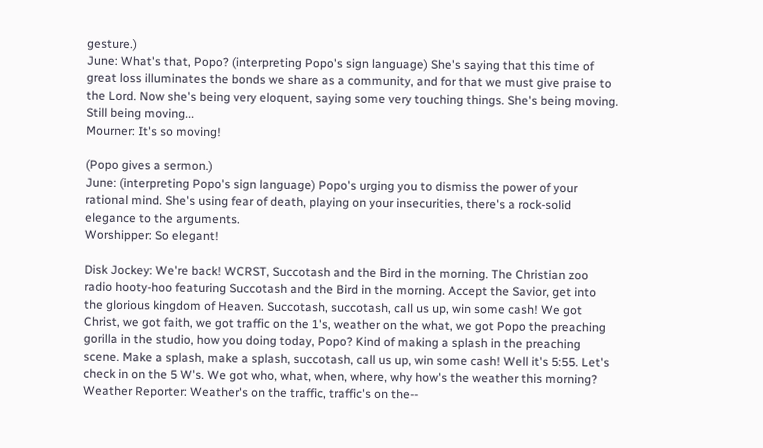gesture.)
June: What's that, Popo? (interpreting Popo's sign language) She's saying that this time of great loss illuminates the bonds we share as a community, and for that we must give praise to the Lord. Now she's being very eloquent, saying some very touching things. She's being moving. Still being moving...
Mourner: It's so moving!

(Popo gives a sermon.)
June: (interpreting Popo's sign language) Popo's urging you to dismiss the power of your rational mind. She's using fear of death, playing on your insecurities, there's a rock-solid elegance to the arguments.
Worshipper: So elegant!

Disk Jockey: We're back! WCRST, Succotash and the Bird in the morning. The Christian zoo radio hooty-hoo featuring Succotash and the Bird in the morning. Accept the Savior, get into the glorious kingdom of Heaven. Succotash, succotash, call us up, win some cash! We got Christ, we got faith, we got traffic on the 1's, weather on the what, we got Popo the preaching gorilla in the studio, how you doing today, Popo? Kind of making a splash in the preaching scene. Make a splash, make a splash, succotash, call us up, win some cash! Well it's 5:55. Let's check in on the 5 W's. We got who, what, when, where, why how's the weather this morning?
Weather Reporter: Weather's on the traffic, traffic's on the--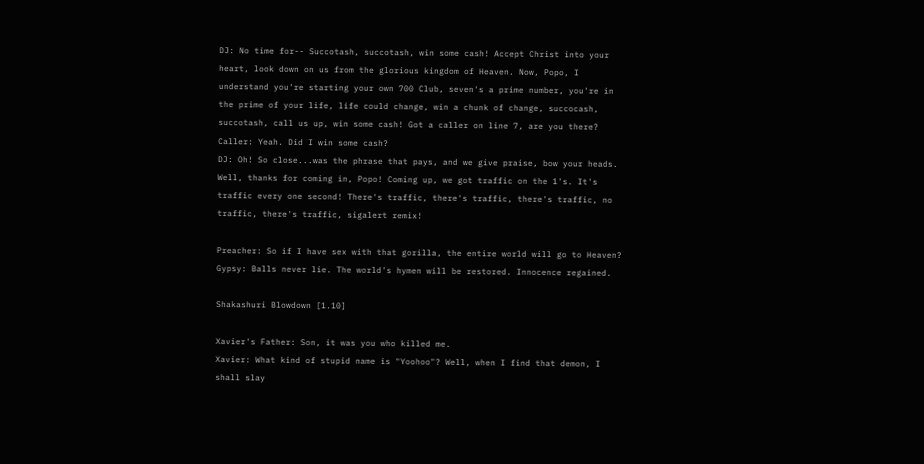DJ: No time for-- Succotash, succotash, win some cash! Accept Christ into your heart, look down on us from the glorious kingdom of Heaven. Now, Popo, I understand you're starting your own 700 Club, seven's a prime number, you're in the prime of your life, life could change, win a chunk of change, succocash, succotash, call us up, win some cash! Got a caller on line 7, are you there?
Caller: Yeah. Did I win some cash?
DJ: Oh! So close...was the phrase that pays, and we give praise, bow your heads. Well, thanks for coming in, Popo! Coming up, we got traffic on the 1's. It's traffic every one second! There's traffic, there's traffic, there's traffic, no traffic, there's traffic, sigalert remix!

Preacher: So if I have sex with that gorilla, the entire world will go to Heaven?
Gypsy: Balls never lie. The world's hymen will be restored. Innocence regained.

Shakashuri Blowdown [1.10]

Xavier's Father: Son, it was you who killed me.
Xavier: What kind of stupid name is "Yoohoo"? Well, when I find that demon, I shall slay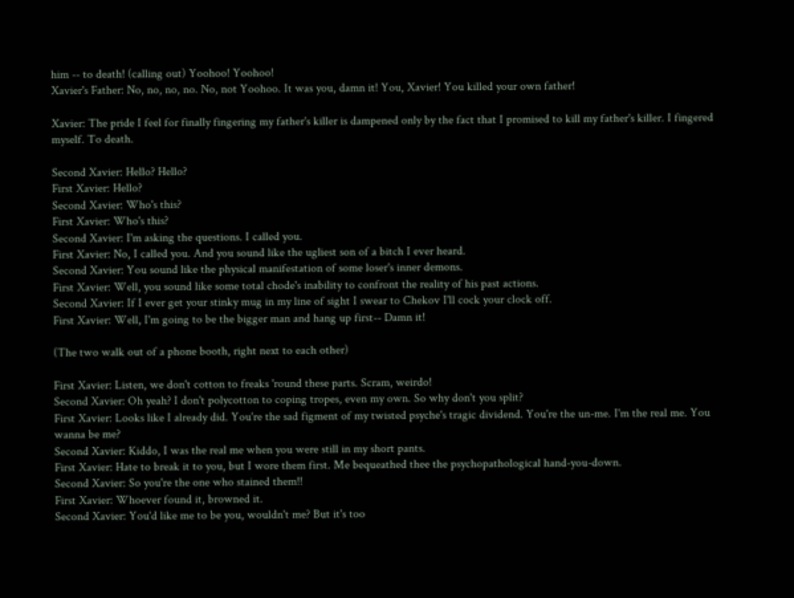him -- to death! (calling out) Yoohoo! Yoohoo!
Xavier's Father: No, no, no, no. No, not Yoohoo. It was you, damn it! You, Xavier! You killed your own father!

Xavier: The pride I feel for finally fingering my father's killer is dampened only by the fact that I promised to kill my father's killer. I fingered myself. To death.

Second Xavier: Hello? Hello?
First Xavier: Hello?
Second Xavier: Who's this?
First Xavier: Who's this?
Second Xavier: I'm asking the questions. I called you.
First Xavier: No, I called you. And you sound like the ugliest son of a bitch I ever heard.
Second Xavier: You sound like the physical manifestation of some loser's inner demons.
First Xavier: Well, you sound like some total chode's inability to confront the reality of his past actions.
Second Xavier: If I ever get your stinky mug in my line of sight I swear to Chekov I'll cock your clock off.
First Xavier: Well, I'm going to be the bigger man and hang up first-- Damn it!

(The two walk out of a phone booth, right next to each other)

First Xavier: Listen, we don't cotton to freaks 'round these parts. Scram, weirdo!
Second Xavier: Oh yeah? I don't polycotton to coping tropes, even my own. So why don't you split?
First Xavier: Looks like I already did. You're the sad figment of my twisted psyche's tragic dividend. You're the un-me. I'm the real me. You wanna be me?
Second Xavier: Kiddo, I was the real me when you were still in my short pants.
First Xavier: Hate to break it to you, but I wore them first. Me bequeathed thee the psychopathological hand-you-down.
Second Xavier: So you're the one who stained them!!
First Xavier: Whoever found it, browned it.
Second Xavier: You'd like me to be you, wouldn't me? But it's too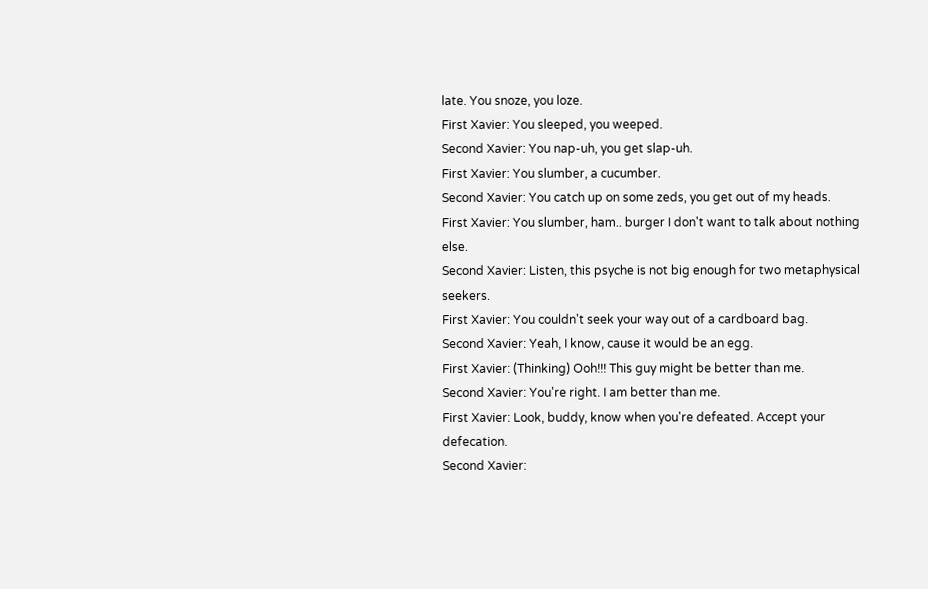late. You snoze, you loze.
First Xavier: You sleeped, you weeped.
Second Xavier: You nap-uh, you get slap-uh.
First Xavier: You slumber, a cucumber.
Second Xavier: You catch up on some zeds, you get out of my heads.
First Xavier: You slumber, ham.. burger I don't want to talk about nothing else.
Second Xavier: Listen, this psyche is not big enough for two metaphysical seekers.
First Xavier: You couldn't seek your way out of a cardboard bag.
Second Xavier: Yeah, I know, cause it would be an egg.
First Xavier: (Thinking) Ooh!!! This guy might be better than me.
Second Xavier: You're right. I am better than me.
First Xavier: Look, buddy, know when you're defeated. Accept your defecation.
Second Xavier: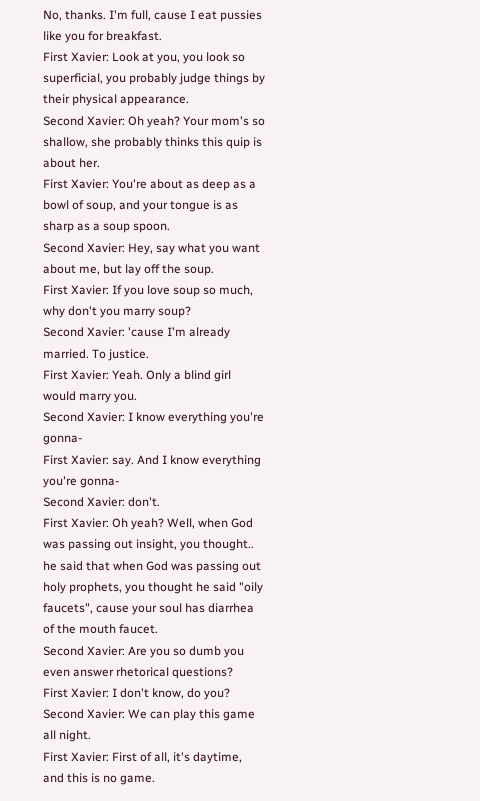No, thanks. I'm full, cause I eat pussies like you for breakfast.
First Xavier: Look at you, you look so superficial, you probably judge things by their physical appearance.
Second Xavier: Oh yeah? Your mom's so shallow, she probably thinks this quip is about her.
First Xavier: You're about as deep as a bowl of soup, and your tongue is as sharp as a soup spoon.
Second Xavier: Hey, say what you want about me, but lay off the soup.
First Xavier: If you love soup so much, why don't you marry soup?
Second Xavier: 'cause I'm already married. To justice.
First Xavier: Yeah. Only a blind girl would marry you.
Second Xavier: I know everything you're gonna-
First Xavier: say. And I know everything you're gonna-
Second Xavier: don't.
First Xavier: Oh yeah? Well, when God was passing out insight, you thought.. he said that when God was passing out holy prophets, you thought he said "oily faucets", cause your soul has diarrhea of the mouth faucet.
Second Xavier: Are you so dumb you even answer rhetorical questions?
First Xavier: I don't know, do you?
Second Xavier: We can play this game all night.
First Xavier: First of all, it's daytime, and this is no game.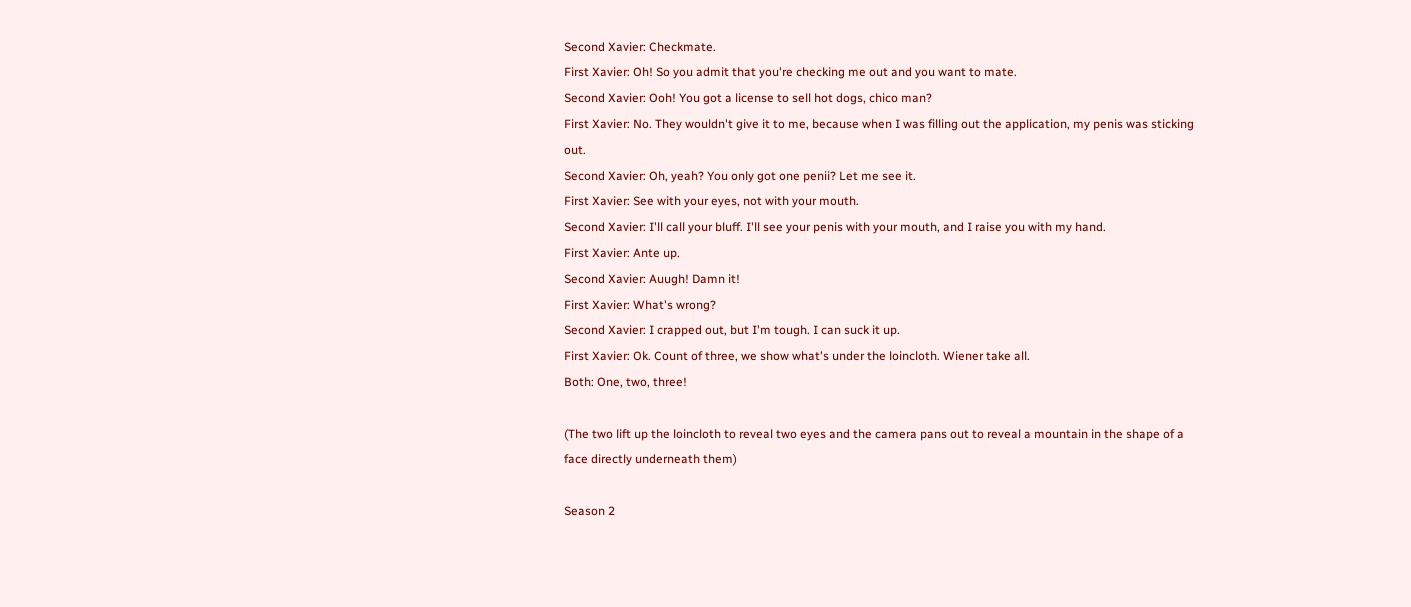Second Xavier: Checkmate.
First Xavier: Oh! So you admit that you're checking me out and you want to mate.
Second Xavier: Ooh! You got a license to sell hot dogs, chico man?
First Xavier: No. They wouldn't give it to me, because when I was filling out the application, my penis was sticking out.
Second Xavier: Oh, yeah? You only got one penii? Let me see it.
First Xavier: See with your eyes, not with your mouth.
Second Xavier: I'll call your bluff. I'll see your penis with your mouth, and I raise you with my hand.
First Xavier: Ante up.
Second Xavier: Auugh! Damn it!
First Xavier: What's wrong?
Second Xavier: I crapped out, but I'm tough. I can suck it up.
First Xavier: Ok. Count of three, we show what's under the loincloth. Wiener take all.
Both: One, two, three!

(The two lift up the loincloth to reveal two eyes and the camera pans out to reveal a mountain in the shape of a face directly underneath them)

Season 2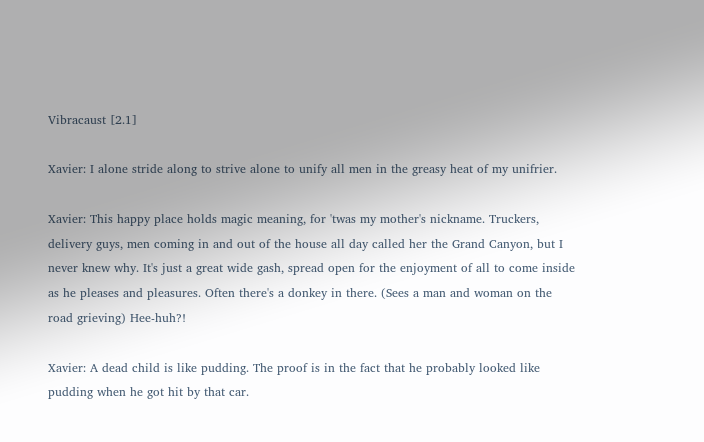Vibracaust [2.1]

Xavier: I alone stride along to strive alone to unify all men in the greasy heat of my unifrier.

Xavier: This happy place holds magic meaning, for 'twas my mother's nickname. Truckers, delivery guys, men coming in and out of the house all day called her the Grand Canyon, but I never knew why. It's just a great wide gash, spread open for the enjoyment of all to come inside as he pleases and pleasures. Often there's a donkey in there. (Sees a man and woman on the road grieving) Hee-huh?!

Xavier: A dead child is like pudding. The proof is in the fact that he probably looked like pudding when he got hit by that car.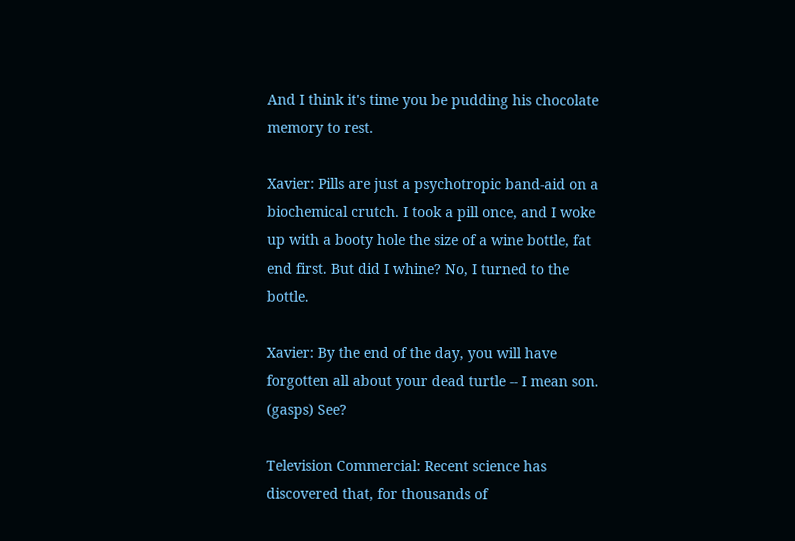And I think it's time you be pudding his chocolate memory to rest.

Xavier: Pills are just a psychotropic band-aid on a biochemical crutch. I took a pill once, and I woke up with a booty hole the size of a wine bottle, fat end first. But did I whine? No, I turned to the bottle.

Xavier: By the end of the day, you will have forgotten all about your dead turtle -- I mean son. (gasps) See?

Television Commercial: Recent science has discovered that, for thousands of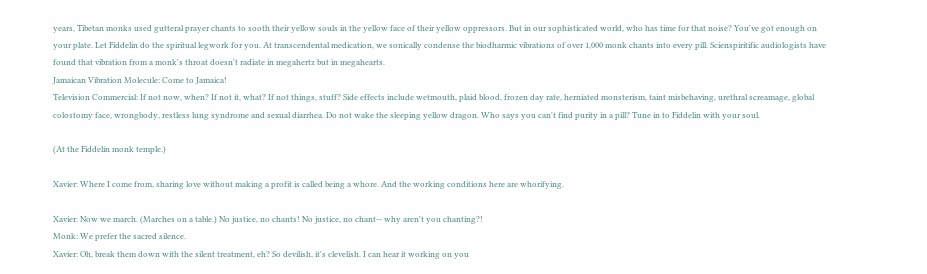years, Tibetan monks used gutteral prayer chants to sooth their yellow souls in the yellow face of their yellow oppressors. But in our sophisticated world, who has time for that noise? You've got enough on your plate. Let Fiddelin do the spiritual legwork for you. At transcendental medication, we sonically condense the biodharmic vibrations of over 1,000 monk chants into every pill. Scienspiritific audiologists have found that vibration from a monk's throat doesn't radiate in megahertz but in megahearts.
Jamaican Vibration Molecule: Come to Jamaica!
Television Commercial: If not now, when? If not it, what? If not things, stuff? Side effects include wetmouth, plaid blood, frozen day rate, herniated monsterism, taint misbehaving, urethral screamage, global colostomy face, wrongbody, restless lung syndrome and sexual diarrhea. Do not wake the sleeping yellow dragon. Who says you can't find purity in a pill? Tune in to Fiddelin with your soul.

(At the Fiddelin monk temple.)

Xavier: Where I come from, sharing love without making a profit is called being a whore. And the working conditions here are whorifying.

Xavier: Now we march. (Marches on a table.) No justice, no chants! No justice, no chant-- why aren't you chanting?!
Monk: We prefer the sacred silence.
Xavier: Oh, break them down with the silent treatment, eh? So devilish, it's clevelish. I can hear it working on you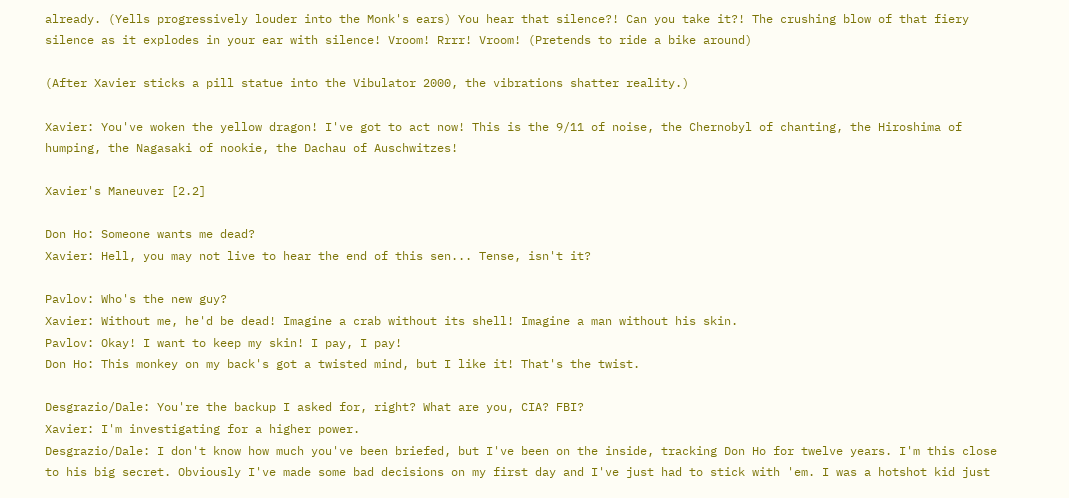already. (Yells progressively louder into the Monk's ears) You hear that silence?! Can you take it?! The crushing blow of that fiery silence as it explodes in your ear with silence! Vroom! Rrrr! Vroom! (Pretends to ride a bike around)

(After Xavier sticks a pill statue into the Vibulator 2000, the vibrations shatter reality.)

Xavier: You've woken the yellow dragon! I've got to act now! This is the 9/11 of noise, the Chernobyl of chanting, the Hiroshima of humping, the Nagasaki of nookie, the Dachau of Auschwitzes!

Xavier's Maneuver [2.2]

Don Ho: Someone wants me dead?
Xavier: Hell, you may not live to hear the end of this sen... Tense, isn't it?

Pavlov: Who's the new guy?
Xavier: Without me, he'd be dead! Imagine a crab without its shell! Imagine a man without his skin.
Pavlov: Okay! I want to keep my skin! I pay, I pay!
Don Ho: This monkey on my back's got a twisted mind, but I like it! That's the twist.

Desgrazio/Dale: You're the backup I asked for, right? What are you, CIA? FBI?
Xavier: I'm investigating for a higher power.
Desgrazio/Dale: I don't know how much you've been briefed, but I've been on the inside, tracking Don Ho for twelve years. I'm this close to his big secret. Obviously I've made some bad decisions on my first day and I've just had to stick with 'em. I was a hotshot kid just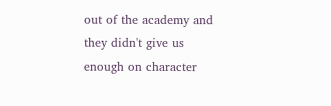out of the academy and they didn't give us enough on character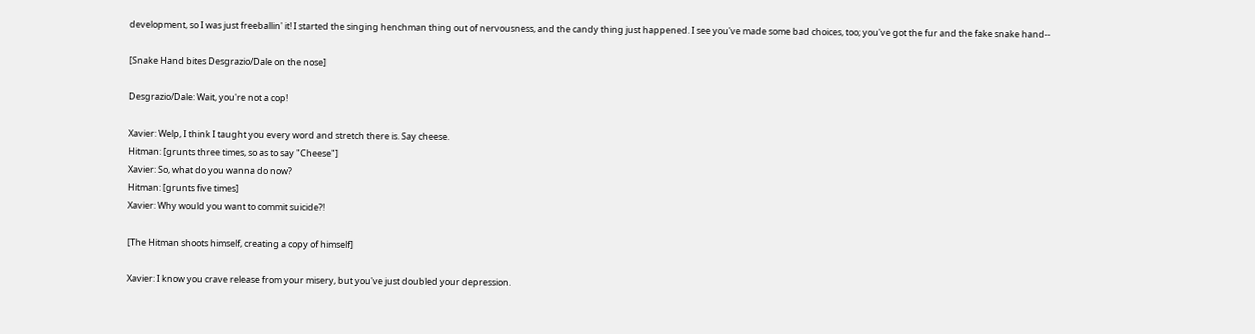development, so I was just freeballin' it! I started the singing henchman thing out of nervousness, and the candy thing just happened. I see you've made some bad choices, too; you've got the fur and the fake snake hand--

[Snake Hand bites Desgrazio/Dale on the nose]

Desgrazio/Dale: Wait, you're not a cop!

Xavier: Welp, I think I taught you every word and stretch there is. Say cheese.
Hitman: [grunts three times, so as to say "Cheese"]
Xavier: So, what do you wanna do now?
Hitman: [grunts five times]
Xavier: Why would you want to commit suicide?!

[The Hitman shoots himself, creating a copy of himself]

Xavier: I know you crave release from your misery, but you've just doubled your depression.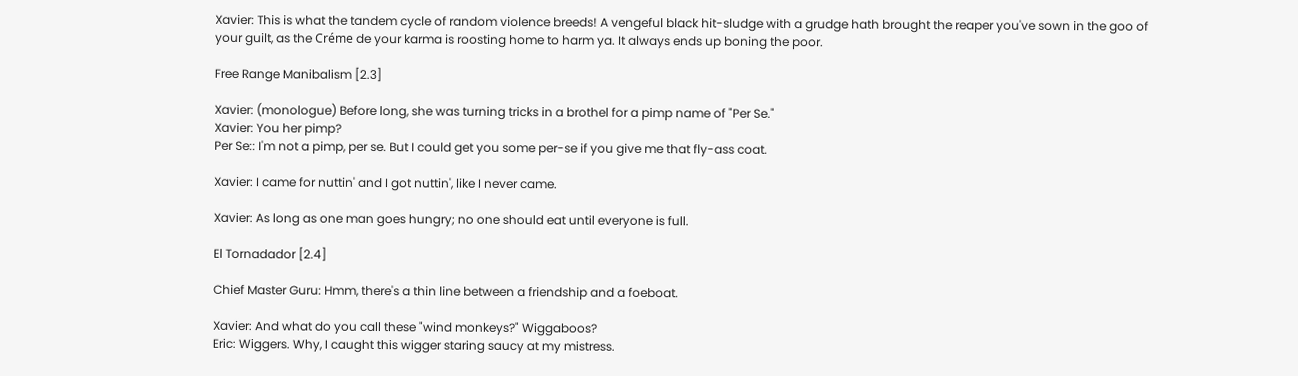Xavier: This is what the tandem cycle of random violence breeds! A vengeful black hit-sludge with a grudge hath brought the reaper you've sown in the goo of your guilt, as the Créme de your karma is roosting home to harm ya. It always ends up boning the poor.

Free Range Manibalism [2.3]

Xavier: (monologue) Before long, she was turning tricks in a brothel for a pimp name of "Per Se."
Xavier: You her pimp?
Per Se:: I'm not a pimp, per se. But I could get you some per-se if you give me that fly-ass coat.

Xavier: I came for nuttin' and I got nuttin', like I never came.

Xavier: As long as one man goes hungry; no one should eat until everyone is full.

El Tornadador [2.4]

Chief Master Guru: Hmm, there's a thin line between a friendship and a foeboat.

Xavier: And what do you call these "wind monkeys?" Wiggaboos?
Eric: Wiggers. Why, I caught this wigger staring saucy at my mistress.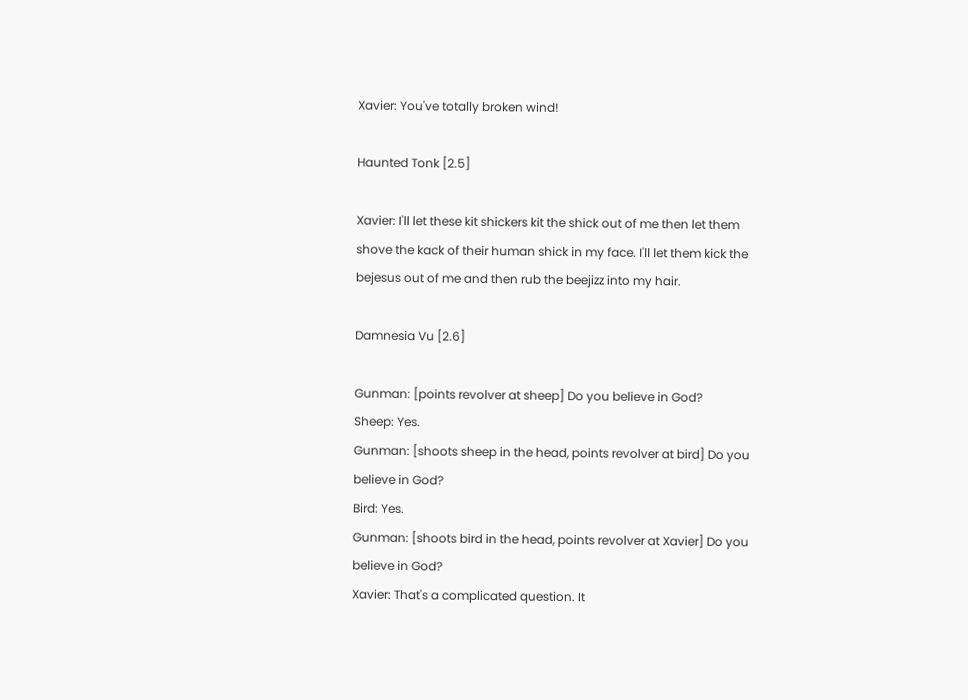Xavier: You've totally broken wind!

Haunted Tonk [2.5]

Xavier: I'll let these kit shickers kit the shick out of me then let them shove the kack of their human shick in my face. I'll let them kick the bejesus out of me and then rub the beejizz into my hair.

Damnesia Vu [2.6]

Gunman: [points revolver at sheep] Do you believe in God?
Sheep: Yes.
Gunman: [shoots sheep in the head, points revolver at bird] Do you believe in God?
Bird: Yes.
Gunman: [shoots bird in the head, points revolver at Xavier] Do you believe in God?
Xavier: That's a complicated question. It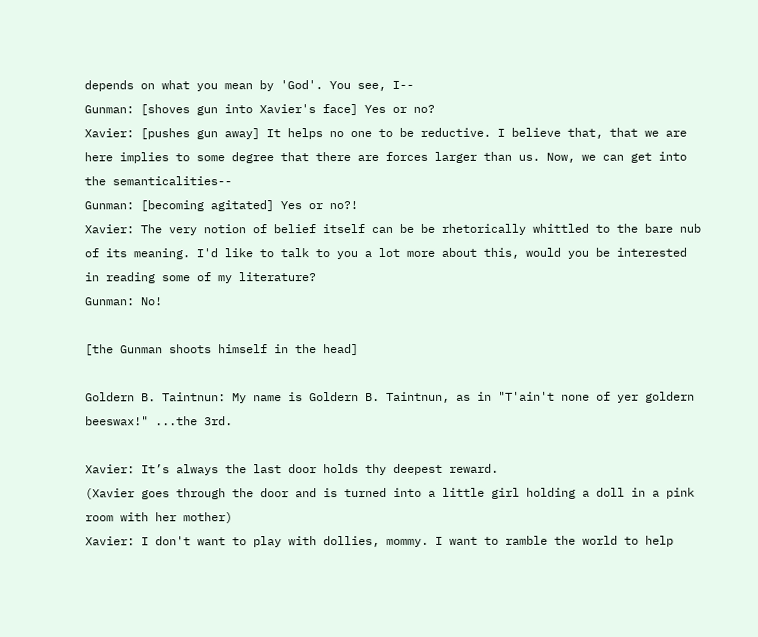depends on what you mean by 'God'. You see, I--
Gunman: [shoves gun into Xavier's face] Yes or no?
Xavier: [pushes gun away] It helps no one to be reductive. I believe that, that we are here implies to some degree that there are forces larger than us. Now, we can get into the semanticalities--
Gunman: [becoming agitated] Yes or no?!
Xavier: The very notion of belief itself can be be rhetorically whittled to the bare nub of its meaning. I'd like to talk to you a lot more about this, would you be interested in reading some of my literature?
Gunman: No!

[the Gunman shoots himself in the head]

Goldern B. Taintnun: My name is Goldern B. Taintnun, as in "T'ain't none of yer goldern beeswax!" ...the 3rd.

Xavier: It’s always the last door holds thy deepest reward.
(Xavier goes through the door and is turned into a little girl holding a doll in a pink room with her mother)
Xavier: I don't want to play with dollies, mommy. I want to ramble the world to help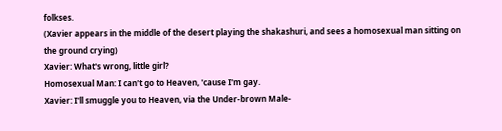folkses.
(Xavier appears in the middle of the desert playing the shakashuri, and sees a homosexual man sitting on the ground crying)
Xavier: What's wrong, little girl?
Homosexual Man: I can't go to Heaven, 'cause I'm gay.
Xavier: I'll smuggle you to Heaven, via the Under-brown Male-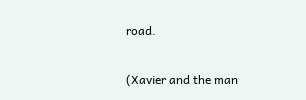road.

(Xavier and the man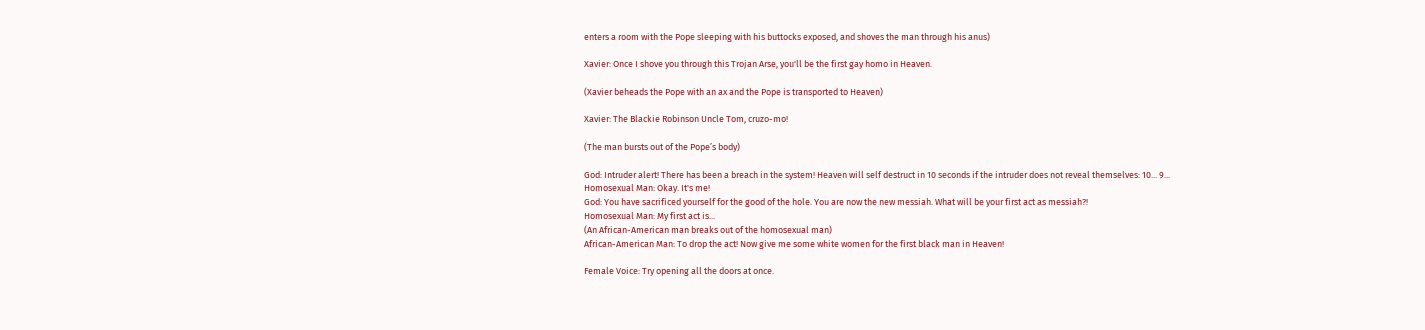enters a room with the Pope sleeping with his buttocks exposed, and shoves the man through his anus)

Xavier: Once I shove you through this Trojan Arse, you'll be the first gay homo in Heaven.

(Xavier beheads the Pope with an ax and the Pope is transported to Heaven)

Xavier: The Blackie Robinson Uncle Tom, cruzo-mo!

(The man bursts out of the Pope’s body)

God: Intruder alert! There has been a breach in the system! Heaven will self destruct in 10 seconds if the intruder does not reveal themselves: 10... 9...
Homosexual Man: Okay. It's me!
God: You have sacrificed yourself for the good of the hole. You are now the new messiah. What will be your first act as messiah?!
Homosexual Man: My first act is...
(An African-American man breaks out of the homosexual man)
African-American Man: To drop the act! Now give me some white women for the first black man in Heaven!

Female Voice: Try opening all the doors at once.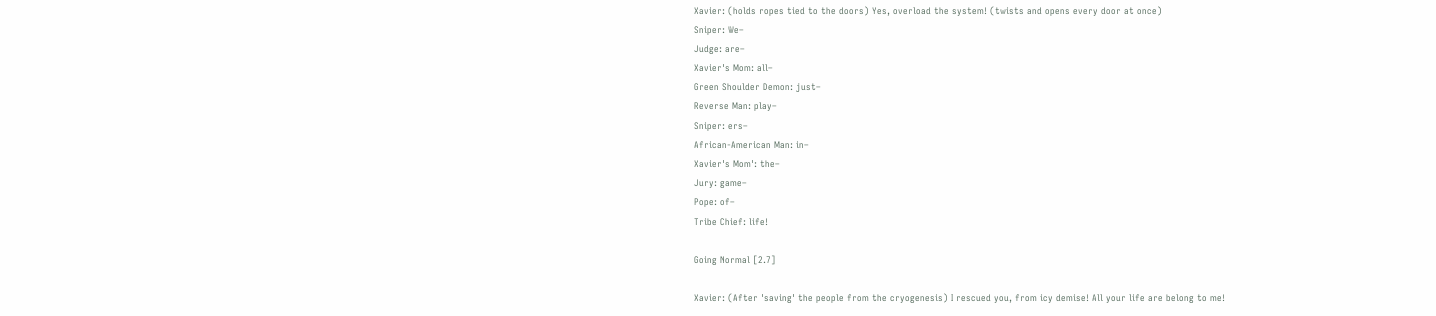Xavier: (holds ropes tied to the doors) Yes, overload the system! (twists and opens every door at once)
Sniper: We–
Judge: are–
Xavier's Mom: all–
Green Shoulder Demon: just–
Reverse Man: play–
Sniper: ers–
African-American Man: in–
Xavier's Mom': the–
Jury: game–
Pope: of–
Tribe Chief: life!

Going Normal [2.7]

Xavier: (After 'saving' the people from the cryogenesis) I rescued you, from icy demise! All your life are belong to me!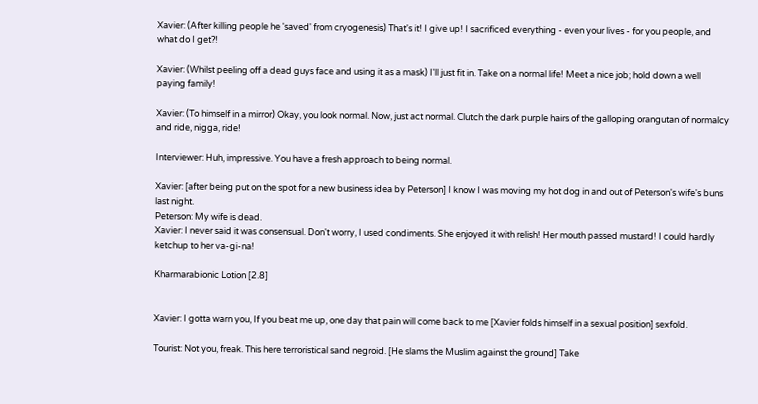Xavier: (After killing people he 'saved' from cryogenesis) That's it! I give up! I sacrificed everything - even your lives - for you people, and what do I get?!

Xavier: (Whilst peeling off a dead guys face and using it as a mask) I'll just fit in. Take on a normal life! Meet a nice job; hold down a well paying family!

Xavier: (To himself in a mirror) Okay, you look normal. Now, just act normal. Clutch the dark purple hairs of the galloping orangutan of normalcy and ride, nigga, ride!

Interviewer: Huh, impressive. You have a fresh approach to being normal.

Xavier: [after being put on the spot for a new business idea by Peterson] I know I was moving my hot dog in and out of Peterson's wife's buns last night.
Peterson: My wife is dead.
Xavier: I never said it was consensual. Don't worry, I used condiments. She enjoyed it with relish! Her mouth passed mustard! I could hardly ketchup to her va-gi-na!

Kharmarabionic Lotion [2.8]


Xavier: I gotta warn you, If you beat me up, one day that pain will come back to me [Xavier folds himself in a sexual position] sexfold.

Tourist: Not you, freak. This here terroristical sand negroid. [He slams the Muslim against the ground] Take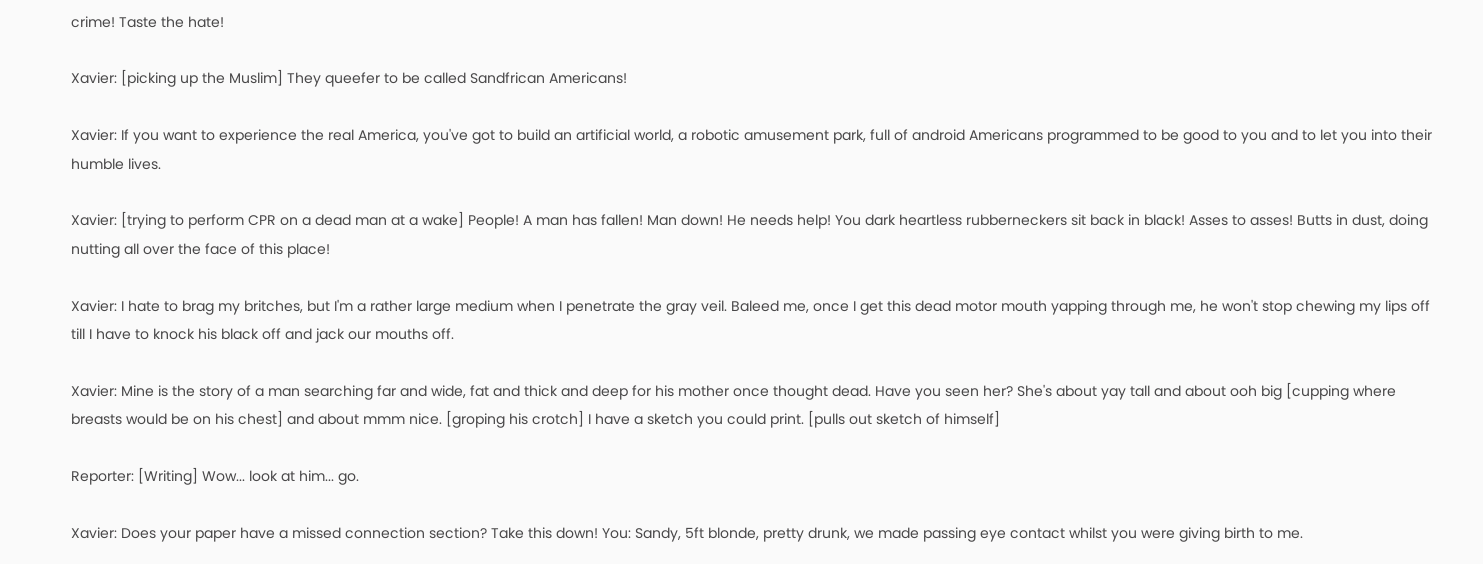crime! Taste the hate!

Xavier: [picking up the Muslim] They queefer to be called Sandfrican Americans!

Xavier: If you want to experience the real America, you've got to build an artificial world, a robotic amusement park, full of android Americans programmed to be good to you and to let you into their humble lives.

Xavier: [trying to perform CPR on a dead man at a wake] People! A man has fallen! Man down! He needs help! You dark heartless rubberneckers sit back in black! Asses to asses! Butts in dust, doing nutting all over the face of this place!

Xavier: I hate to brag my britches, but I'm a rather large medium when I penetrate the gray veil. Baleed me, once I get this dead motor mouth yapping through me, he won't stop chewing my lips off till I have to knock his black off and jack our mouths off.

Xavier: Mine is the story of a man searching far and wide, fat and thick and deep for his mother once thought dead. Have you seen her? She's about yay tall and about ooh big [cupping where breasts would be on his chest] and about mmm nice. [groping his crotch] I have a sketch you could print. [pulls out sketch of himself]

Reporter: [Writing] Wow... look at him... go.

Xavier: Does your paper have a missed connection section? Take this down! You: Sandy, 5ft blonde, pretty drunk, we made passing eye contact whilst you were giving birth to me.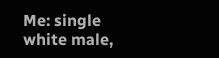Me: single white male,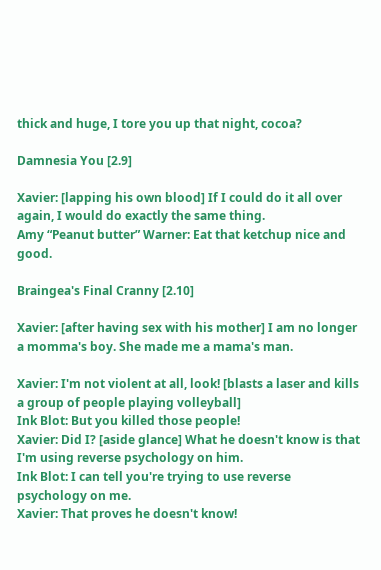thick and huge, I tore you up that night, cocoa?

Damnesia You [2.9]

Xavier: [lapping his own blood] If I could do it all over again, I would do exactly the same thing.
Amy “Peanut butter” Warner: Eat that ketchup nice and good.

Braingea's Final Cranny [2.10]

Xavier: [after having sex with his mother] I am no longer a momma's boy. She made me a mama's man.

Xavier: I'm not violent at all, look! [blasts a laser and kills a group of people playing volleyball]
Ink Blot: But you killed those people!
Xavier: Did I? [aside glance] What he doesn't know is that I'm using reverse psychology on him.
Ink Blot: I can tell you're trying to use reverse psychology on me.
Xavier: That proves he doesn't know!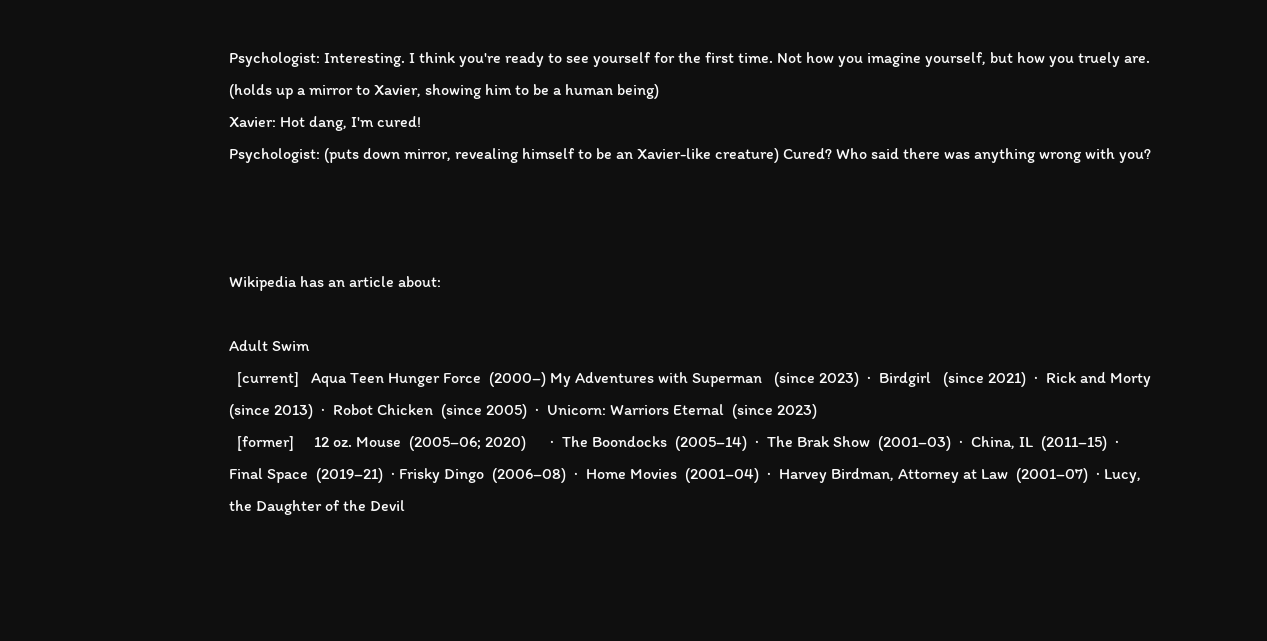Psychologist: Interesting. I think you're ready to see yourself for the first time. Not how you imagine yourself, but how you truely are. (holds up a mirror to Xavier, showing him to be a human being)
Xavier: Hot dang, I'm cured!
Psychologist: (puts down mirror, revealing himself to be an Xavier-like creature) Cured? Who said there was anything wrong with you?



Wikipedia has an article about:

Adult Swim
  [current]   Aqua Teen Hunger Force  (2000–) My Adventures with Superman   (since 2023)  ·  Birdgirl   (since 2021)  ·  Rick and Morty  (since 2013)  ·  Robot Chicken  (since 2005)  ·  Unicorn: Warriors Eternal  (since 2023)
  [former]     12 oz. Mouse  (2005–06; 2020)      ·  The Boondocks  (2005–14)  ·  The Brak Show  (2001–03)  ·  China, IL  (2011–15)  ·  Final Space  (2019–21)  · Frisky Dingo  (2006–08)  ·  Home Movies  (2001–04)  ·  Harvey Birdman, Attorney at Law  (2001–07)  · Lucy, the Daughter of the Devil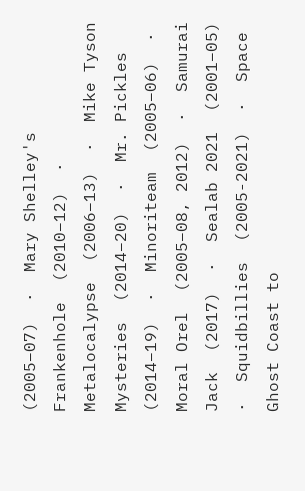(2005–07)  ·  Mary Shelley's Frankenhole  (2010–12)  ·  Metalocalypse  (2006–13)  ·  Mike Tyson Mysteries  (2014–20)  ·  Mr. Pickles  (2014–19)  ·  Minoriteam  (2005–06)  ·  Moral Orel  (2005–08, 2012)  ·  Samurai Jack  (2017)  ·  Sealab 2021  (2001–05)  ·  Squidbillies  (2005-2021)  ·  Space Ghost Coast to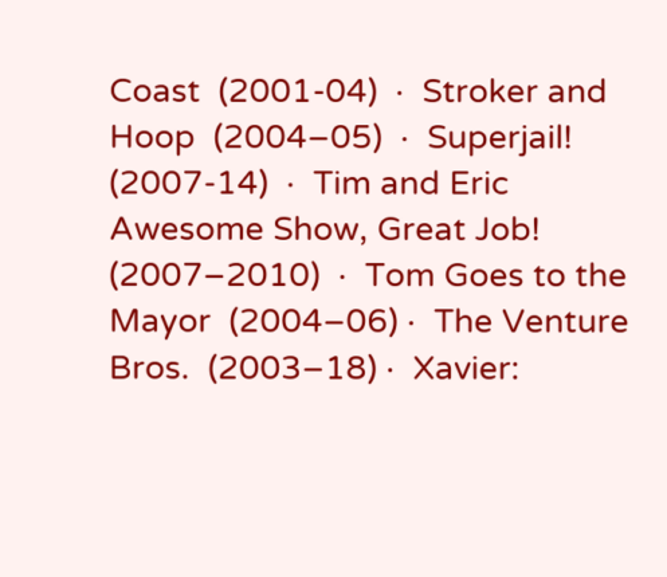Coast  (2001-04)  ·  Stroker and Hoop  (2004–05)  ·  Superjail!  (2007-14)  ·  Tim and Eric Awesome Show, Great Job!  (2007–2010)  ·  Tom Goes to the Mayor  (2004–06) ·  The Venture Bros.  (2003–18) ·  Xavier: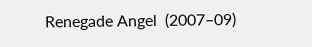Renegade Angel  (2007–09)